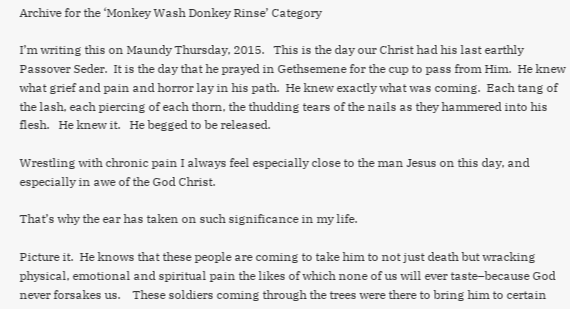Archive for the ‘Monkey Wash Donkey Rinse’ Category

I’m writing this on Maundy Thursday, 2015.   This is the day our Christ had his last earthly Passover Seder.  It is the day that he prayed in Gethsemene for the cup to pass from Him.  He knew what grief and pain and horror lay in his path.  He knew exactly what was coming.  Each tang of the lash, each piercing of each thorn, the thudding tears of the nails as they hammered into his flesh.   He knew it.   He begged to be released.

Wrestling with chronic pain I always feel especially close to the man Jesus on this day, and especially in awe of the God Christ.

That’s why the ear has taken on such significance in my life.

Picture it.  He knows that these people are coming to take him to not just death but wracking physical, emotional and spiritual pain the likes of which none of us will ever taste–because God never forsakes us.    These soldiers coming through the trees were there to bring him to certain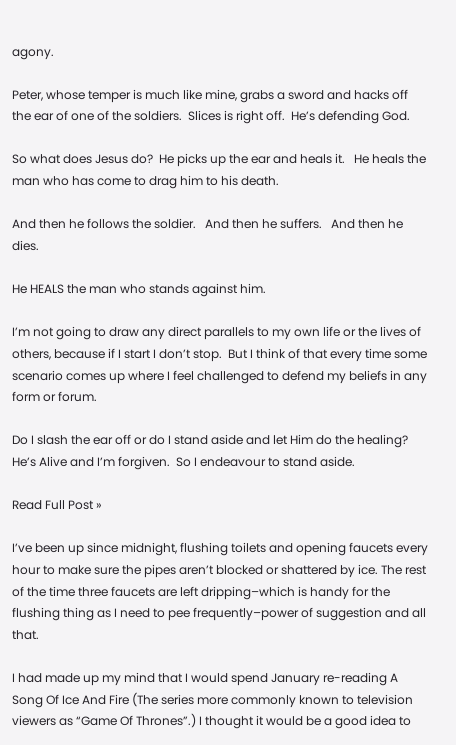agony.

Peter, whose temper is much like mine, grabs a sword and hacks off the ear of one of the soldiers.  Slices is right off.  He’s defending God.

So what does Jesus do?  He picks up the ear and heals it.   He heals the man who has come to drag him to his death.

And then he follows the soldier.   And then he suffers.   And then he dies.

He HEALS the man who stands against him.

I’m not going to draw any direct parallels to my own life or the lives of others, because if I start I don’t stop.  But I think of that every time some scenario comes up where I feel challenged to defend my beliefs in any form or forum.

Do I slash the ear off or do I stand aside and let Him do the healing?   He’s Alive and I’m forgiven.  So I endeavour to stand aside.

Read Full Post »

I’ve been up since midnight, flushing toilets and opening faucets every hour to make sure the pipes aren’t blocked or shattered by ice. The rest of the time three faucets are left dripping–which is handy for the flushing thing as I need to pee frequently–power of suggestion and all that.

I had made up my mind that I would spend January re-reading A Song Of Ice And Fire (The series more commonly known to television viewers as “Game Of Thrones”.) I thought it would be a good idea to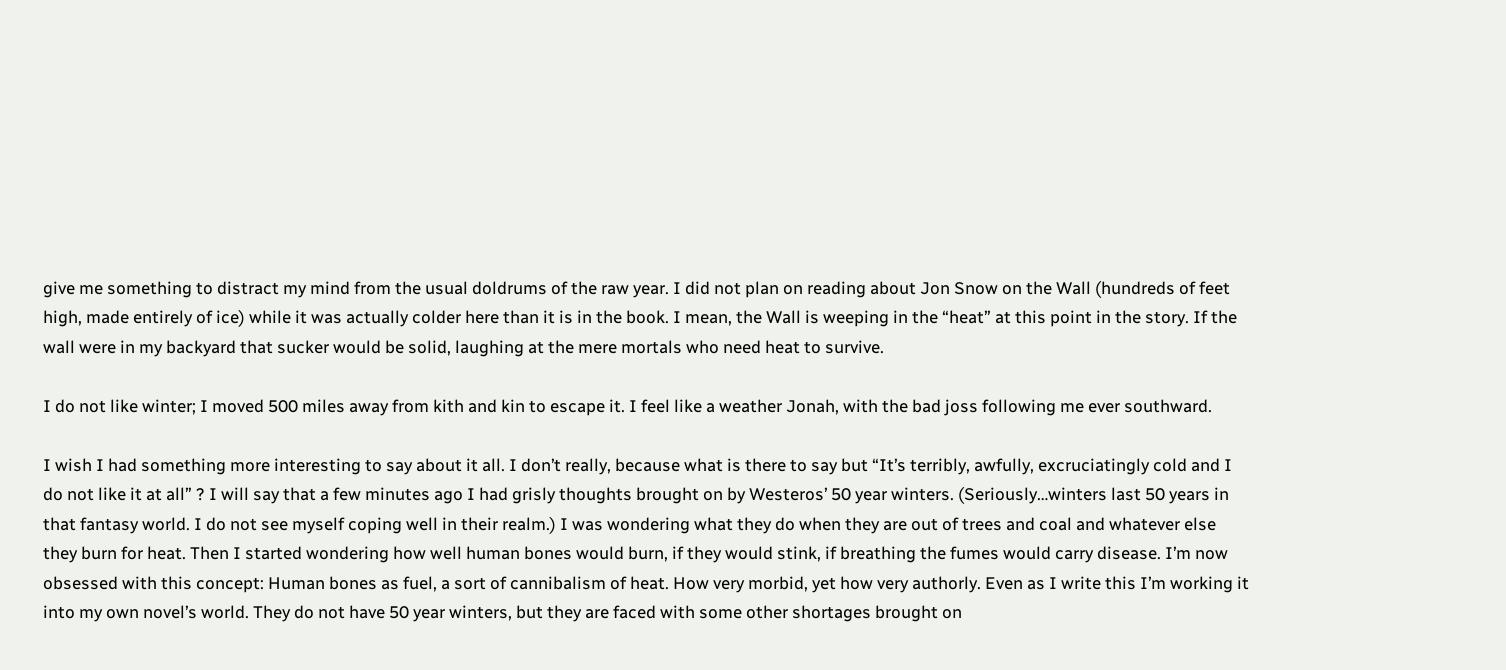give me something to distract my mind from the usual doldrums of the raw year. I did not plan on reading about Jon Snow on the Wall (hundreds of feet high, made entirely of ice) while it was actually colder here than it is in the book. I mean, the Wall is weeping in the “heat” at this point in the story. If the wall were in my backyard that sucker would be solid, laughing at the mere mortals who need heat to survive.

I do not like winter; I moved 500 miles away from kith and kin to escape it. I feel like a weather Jonah, with the bad joss following me ever southward.

I wish I had something more interesting to say about it all. I don’t really, because what is there to say but “It’s terribly, awfully, excruciatingly cold and I do not like it at all” ? I will say that a few minutes ago I had grisly thoughts brought on by Westeros’ 50 year winters. (Seriously…winters last 50 years in that fantasy world. I do not see myself coping well in their realm.) I was wondering what they do when they are out of trees and coal and whatever else they burn for heat. Then I started wondering how well human bones would burn, if they would stink, if breathing the fumes would carry disease. I’m now obsessed with this concept: Human bones as fuel, a sort of cannibalism of heat. How very morbid, yet how very authorly. Even as I write this I’m working it into my own novel’s world. They do not have 50 year winters, but they are faced with some other shortages brought on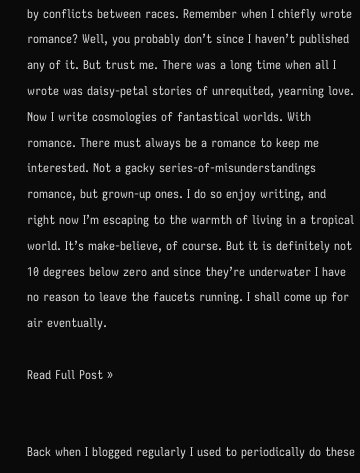by conflicts between races. Remember when I chiefly wrote romance? Well, you probably don’t since I haven’t published any of it. But trust me. There was a long time when all I wrote was daisy-petal stories of unrequited, yearning love. Now I write cosmologies of fantastical worlds. With romance. There must always be a romance to keep me interested. Not a gacky series-of-misunderstandings romance, but grown-up ones. I do so enjoy writing, and right now I’m escaping to the warmth of living in a tropical world. It’s make-believe, of course. But it is definitely not 10 degrees below zero and since they’re underwater I have no reason to leave the faucets running. I shall come up for air eventually.

Read Full Post »


Back when I blogged regularly I used to periodically do these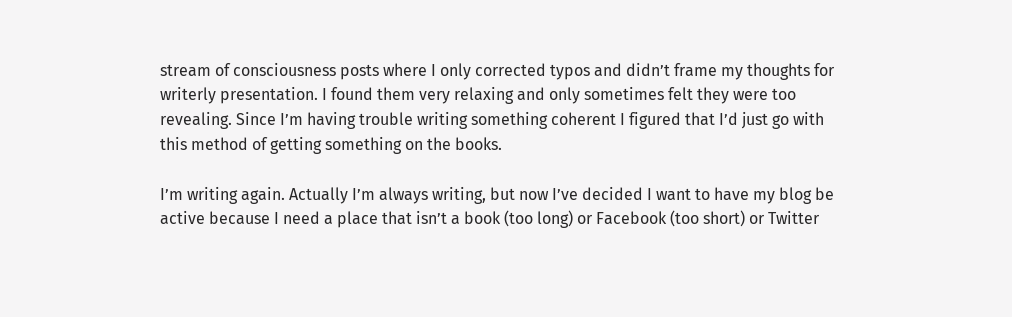stream of consciousness posts where I only corrected typos and didn’t frame my thoughts for writerly presentation. I found them very relaxing and only sometimes felt they were too revealing. Since I’m having trouble writing something coherent I figured that I’d just go with this method of getting something on the books.

I’m writing again. Actually I’m always writing, but now I’ve decided I want to have my blog be active because I need a place that isn’t a book (too long) or Facebook (too short) or Twitter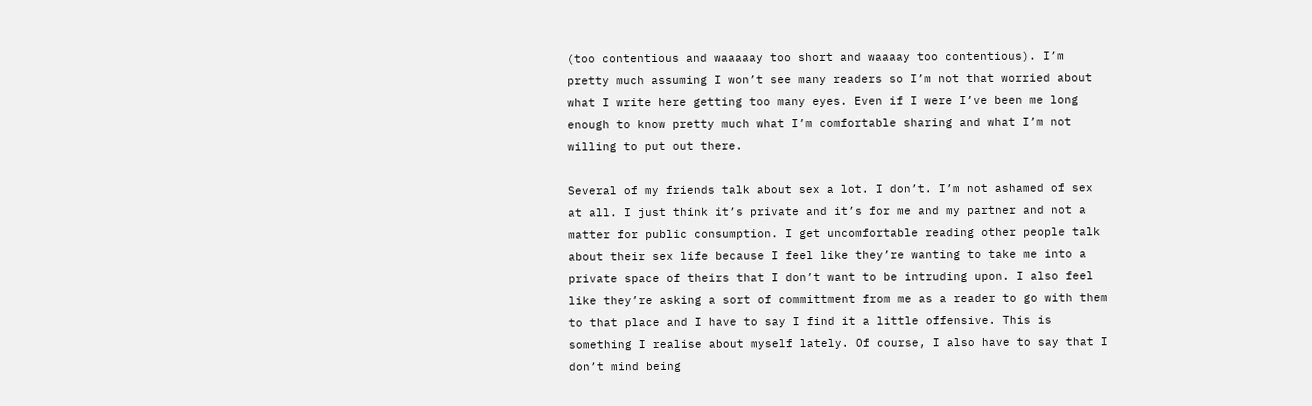(too contentious and waaaaay too short and waaaay too contentious). I’m pretty much assuming I won’t see many readers so I’m not that worried about what I write here getting too many eyes. Even if I were I’ve been me long enough to know pretty much what I’m comfortable sharing and what I’m not willing to put out there.

Several of my friends talk about sex a lot. I don’t. I’m not ashamed of sex at all. I just think it’s private and it’s for me and my partner and not a matter for public consumption. I get uncomfortable reading other people talk about their sex life because I feel like they’re wanting to take me into a private space of theirs that I don’t want to be intruding upon. I also feel like they’re asking a sort of committment from me as a reader to go with them to that place and I have to say I find it a little offensive. This is something I realise about myself lately. Of course, I also have to say that I don’t mind being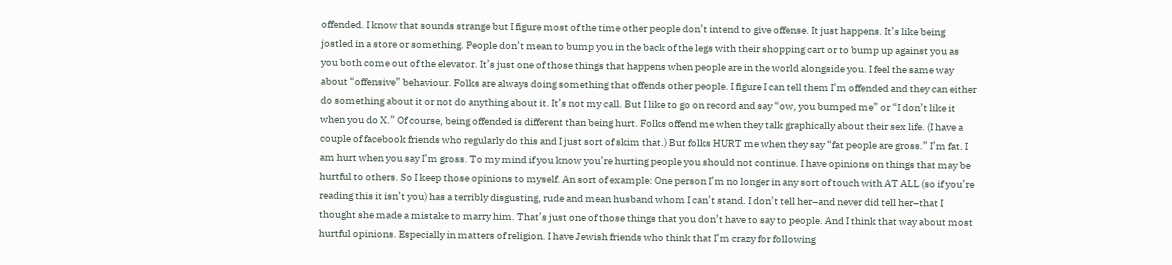offended. I know that sounds strange but I figure most of the time other people don’t intend to give offense. It just happens. It’s like being jostled in a store or something. People don’t mean to bump you in the back of the legs with their shopping cart or to bump up against you as you both come out of the elevator. It’s just one of those things that happens when people are in the world alongside you. I feel the same way about “offensive” behaviour. Folks are always doing something that offends other people. I figure I can tell them I’m offended and they can either do something about it or not do anything about it. It’s not my call. But I like to go on record and say “ow, you bumped me” or “I don’t like it when you do X.” Of course, being offended is different than being hurt. Folks offend me when they talk graphically about their sex life. (I have a couple of facebook friends who regularly do this and I just sort of skim that.) But folks HURT me when they say “fat people are gross.” I’m fat. I am hurt when you say I’m gross. To my mind if you know you’re hurting people you should not continue. I have opinions on things that may be hurtful to others. So I keep those opinions to myself. An sort of example: One person I’m no longer in any sort of touch with AT ALL (so if you’re reading this it isn’t you) has a terribly disgusting, rude and mean husband whom I can’t stand. I don’t tell her–and never did tell her–that I thought she made a mistake to marry him. That’s just one of those things that you don’t have to say to people. And I think that way about most hurtful opinions. Especially in matters of religion. I have Jewish friends who think that I’m crazy for following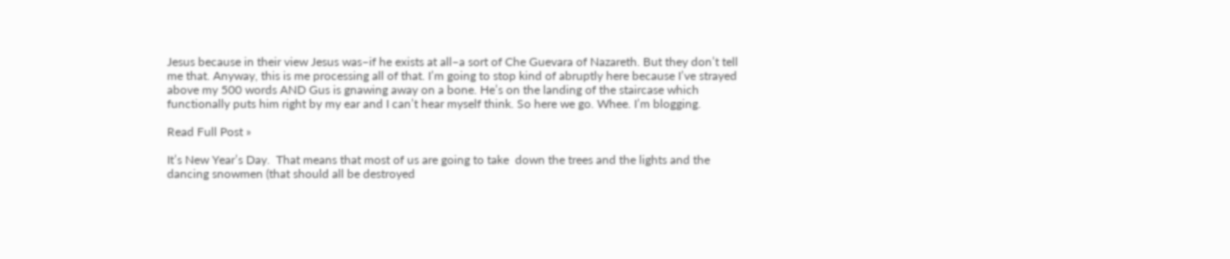Jesus because in their view Jesus was–if he exists at all–a sort of Che Guevara of Nazareth. But they don’t tell me that. Anyway, this is me processing all of that. I’m going to stop kind of abruptly here because I’ve strayed above my 500 words AND Gus is gnawing away on a bone. He’s on the landing of the staircase which functionally puts him right by my ear and I can’t hear myself think. So here we go. Whee. I’m blogging.

Read Full Post »

It’s New Year’s Day.  That means that most of us are going to take  down the trees and the lights and the dancing snowmen (that should all be destroyed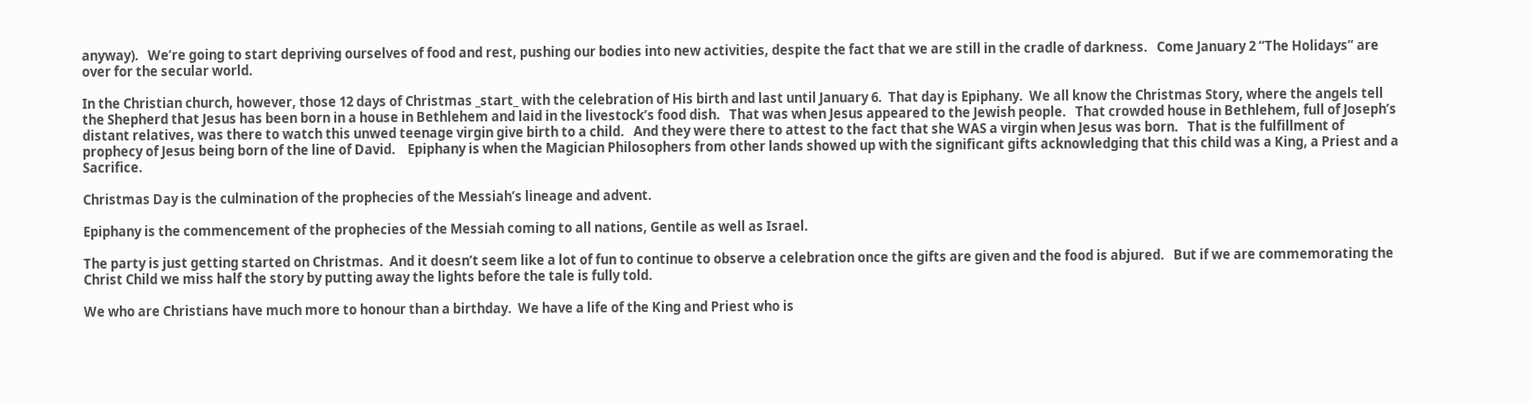anyway).   We’re going to start depriving ourselves of food and rest, pushing our bodies into new activities, despite the fact that we are still in the cradle of darkness.   Come January 2 “The Holidays” are over for the secular world.

In the Christian church, however, those 12 days of Christmas _start_ with the celebration of His birth and last until January 6.  That day is Epiphany.  We all know the Christmas Story, where the angels tell the Shepherd that Jesus has been born in a house in Bethlehem and laid in the livestock’s food dish.   That was when Jesus appeared to the Jewish people.   That crowded house in Bethlehem, full of Joseph’s distant relatives, was there to watch this unwed teenage virgin give birth to a child.   And they were there to attest to the fact that she WAS a virgin when Jesus was born.   That is the fulfillment of prophecy of Jesus being born of the line of David.    Epiphany is when the Magician Philosophers from other lands showed up with the significant gifts acknowledging that this child was a King, a Priest and a Sacrifice.

Christmas Day is the culmination of the prophecies of the Messiah’s lineage and advent.

Epiphany is the commencement of the prophecies of the Messiah coming to all nations, Gentile as well as Israel.

The party is just getting started on Christmas.  And it doesn’t seem like a lot of fun to continue to observe a celebration once the gifts are given and the food is abjured.   But if we are commemorating the Christ Child we miss half the story by putting away the lights before the tale is fully told.

We who are Christians have much more to honour than a birthday.  We have a life of the King and Priest who is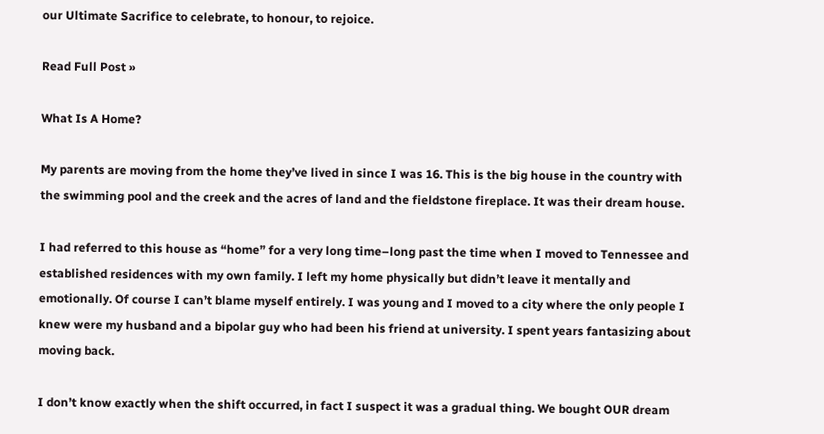our Ultimate Sacrifice to celebrate, to honour, to rejoice.

Read Full Post »

What Is A Home?

My parents are moving from the home they’ve lived in since I was 16. This is the big house in the country with the swimming pool and the creek and the acres of land and the fieldstone fireplace. It was their dream house.

I had referred to this house as “home” for a very long time–long past the time when I moved to Tennessee and established residences with my own family. I left my home physically but didn’t leave it mentally and emotionally. Of course I can’t blame myself entirely. I was young and I moved to a city where the only people I knew were my husband and a bipolar guy who had been his friend at university. I spent years fantasizing about moving back.

I don’t know exactly when the shift occurred, in fact I suspect it was a gradual thing. We bought OUR dream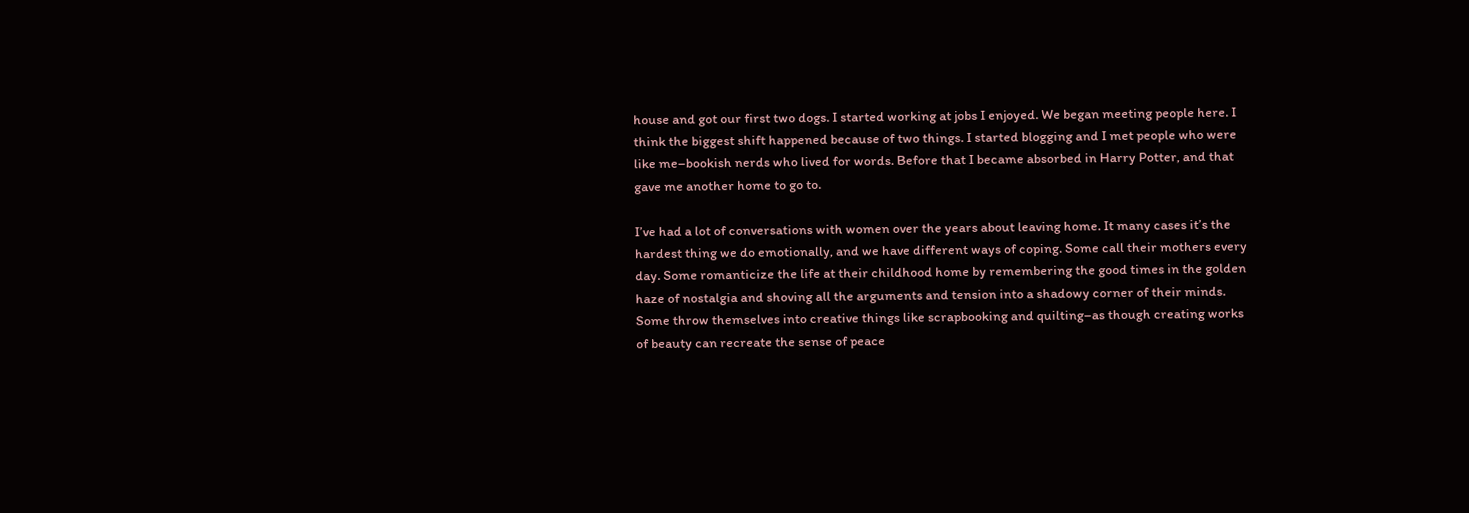house and got our first two dogs. I started working at jobs I enjoyed. We began meeting people here. I think the biggest shift happened because of two things. I started blogging and I met people who were like me–bookish nerds who lived for words. Before that I became absorbed in Harry Potter, and that gave me another home to go to.

I’ve had a lot of conversations with women over the years about leaving home. It many cases it’s the hardest thing we do emotionally, and we have different ways of coping. Some call their mothers every day. Some romanticize the life at their childhood home by remembering the good times in the golden haze of nostalgia and shoving all the arguments and tension into a shadowy corner of their minds. Some throw themselves into creative things like scrapbooking and quilting–as though creating works of beauty can recreate the sense of peace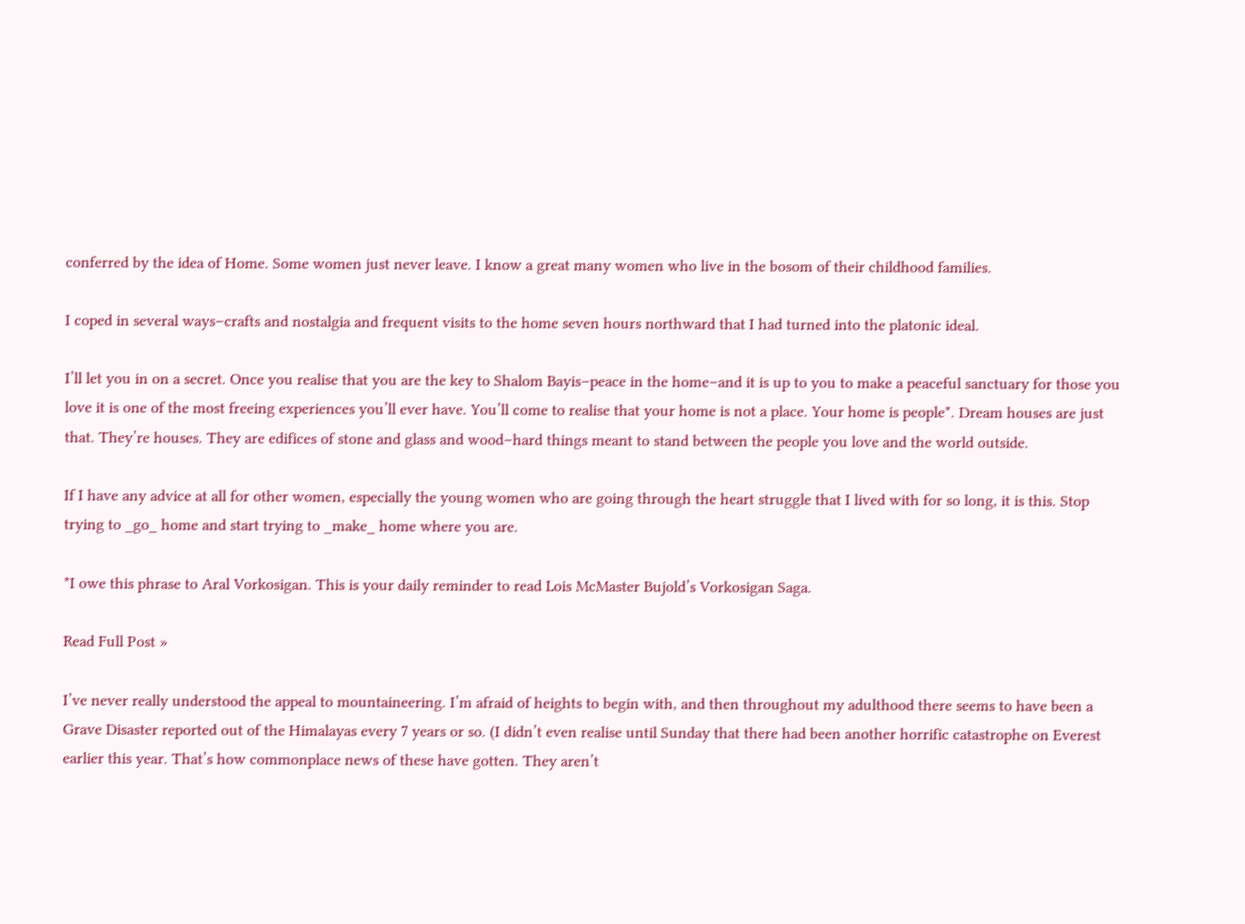conferred by the idea of Home. Some women just never leave. I know a great many women who live in the bosom of their childhood families.

I coped in several ways–crafts and nostalgia and frequent visits to the home seven hours northward that I had turned into the platonic ideal.

I’ll let you in on a secret. Once you realise that you are the key to Shalom Bayis–peace in the home–and it is up to you to make a peaceful sanctuary for those you love it is one of the most freeing experiences you’ll ever have. You’ll come to realise that your home is not a place. Your home is people*. Dream houses are just that. They’re houses. They are edifices of stone and glass and wood–hard things meant to stand between the people you love and the world outside.

If I have any advice at all for other women, especially the young women who are going through the heart struggle that I lived with for so long, it is this. Stop trying to _go_ home and start trying to _make_ home where you are.

*I owe this phrase to Aral Vorkosigan. This is your daily reminder to read Lois McMaster Bujold’s Vorkosigan Saga.

Read Full Post »

I’ve never really understood the appeal to mountaineering. I’m afraid of heights to begin with, and then throughout my adulthood there seems to have been a Grave Disaster reported out of the Himalayas every 7 years or so. (I didn’t even realise until Sunday that there had been another horrific catastrophe on Everest earlier this year. That’s how commonplace news of these have gotten. They aren’t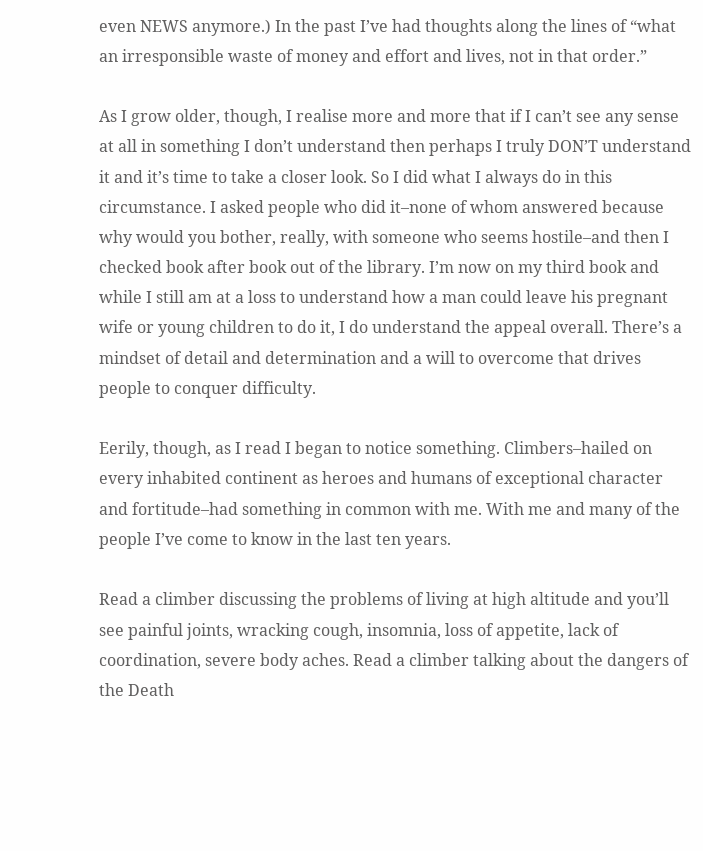even NEWS anymore.) In the past I’ve had thoughts along the lines of “what an irresponsible waste of money and effort and lives, not in that order.”

As I grow older, though, I realise more and more that if I can’t see any sense at all in something I don’t understand then perhaps I truly DON’T understand it and it’s time to take a closer look. So I did what I always do in this circumstance. I asked people who did it–none of whom answered because why would you bother, really, with someone who seems hostile–and then I checked book after book out of the library. I’m now on my third book and while I still am at a loss to understand how a man could leave his pregnant wife or young children to do it, I do understand the appeal overall. There’s a mindset of detail and determination and a will to overcome that drives people to conquer difficulty.

Eerily, though, as I read I began to notice something. Climbers–hailed on every inhabited continent as heroes and humans of exceptional character and fortitude–had something in common with me. With me and many of the people I’ve come to know in the last ten years.

Read a climber discussing the problems of living at high altitude and you’ll see painful joints, wracking cough, insomnia, loss of appetite, lack of coordination, severe body aches. Read a climber talking about the dangers of the Death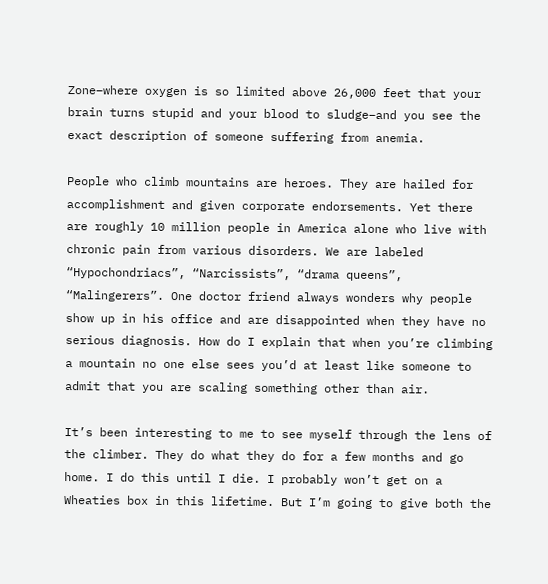Zone–where oxygen is so limited above 26,000 feet that your brain turns stupid and your blood to sludge–and you see the exact description of someone suffering from anemia.

People who climb mountains are heroes. They are hailed for accomplishment and given corporate endorsements. Yet there are roughly 10 million people in America alone who live with chronic pain from various disorders. We are labeled “Hypochondriacs”, “Narcissists”, “drama queens”, “Malingerers”. One doctor friend always wonders why people show up in his office and are disappointed when they have no serious diagnosis. How do I explain that when you’re climbing a mountain no one else sees you’d at least like someone to admit that you are scaling something other than air.

It’s been interesting to me to see myself through the lens of the climber. They do what they do for a few months and go home. I do this until I die. I probably won’t get on a Wheaties box in this lifetime. But I’m going to give both the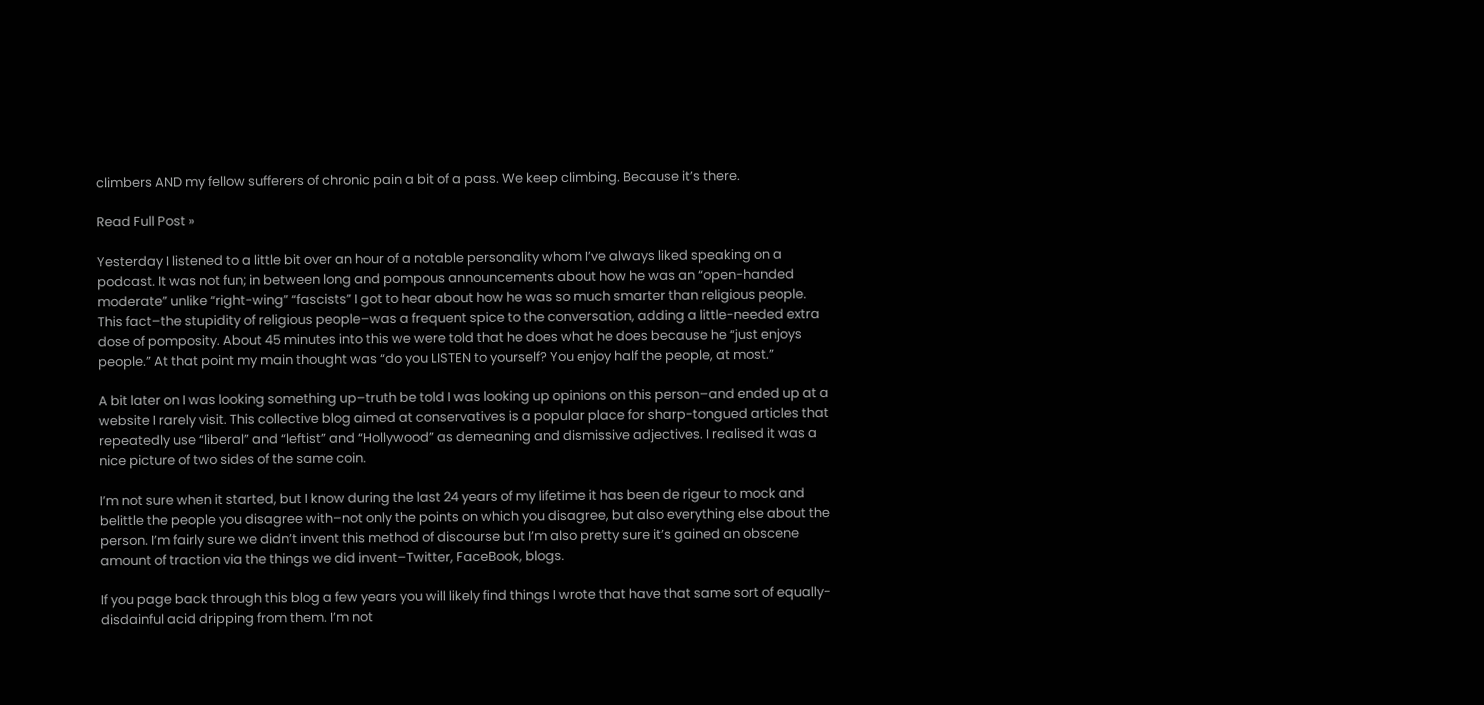climbers AND my fellow sufferers of chronic pain a bit of a pass. We keep climbing. Because it’s there.

Read Full Post »

Yesterday I listened to a little bit over an hour of a notable personality whom I’ve always liked speaking on a podcast. It was not fun; in between long and pompous announcements about how he was an “open-handed moderate” unlike “right-wing” “fascists” I got to hear about how he was so much smarter than religious people. This fact–the stupidity of religious people–was a frequent spice to the conversation, adding a little-needed extra dose of pomposity. About 45 minutes into this we were told that he does what he does because he “just enjoys people.” At that point my main thought was “do you LISTEN to yourself? You enjoy half the people, at most.”

A bit later on I was looking something up–truth be told I was looking up opinions on this person–and ended up at a website I rarely visit. This collective blog aimed at conservatives is a popular place for sharp-tongued articles that repeatedly use “liberal” and “leftist” and “Hollywood” as demeaning and dismissive adjectives. I realised it was a nice picture of two sides of the same coin.

I’m not sure when it started, but I know during the last 24 years of my lifetime it has been de rigeur to mock and belittle the people you disagree with–not only the points on which you disagree, but also everything else about the person. I’m fairly sure we didn’t invent this method of discourse but I’m also pretty sure it’s gained an obscene amount of traction via the things we did invent–Twitter, FaceBook, blogs.

If you page back through this blog a few years you will likely find things I wrote that have that same sort of equally-disdainful acid dripping from them. I’m not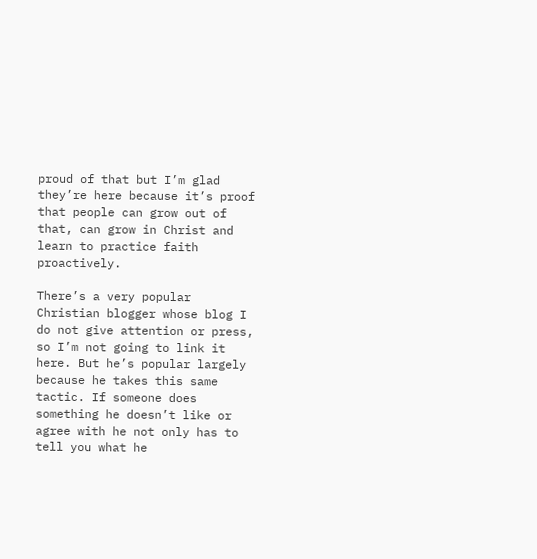proud of that but I’m glad they’re here because it’s proof that people can grow out of that, can grow in Christ and learn to practice faith proactively.

There’s a very popular Christian blogger whose blog I do not give attention or press, so I’m not going to link it here. But he’s popular largely because he takes this same tactic. If someone does something he doesn’t like or agree with he not only has to tell you what he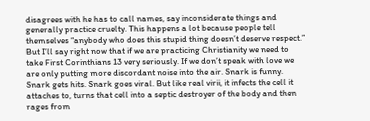disagrees with he has to call names, say inconsiderate things and generally practice cruelty. This happens a lot because people tell themselves “anybody who does this stupid thing doesn’t deserve respect.” But I’ll say right now that if we are practicing Christianity we need to take First Corinthians 13 very seriously. If we don’t speak with love we are only putting more discordant noise into the air. Snark is funny. Snark gets hits. Snark goes viral. But like real virii, it infects the cell it attaches to, turns that cell into a septic destroyer of the body and then rages from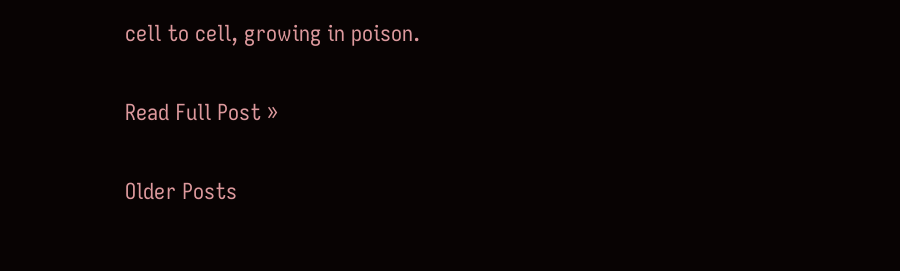cell to cell, growing in poison.

Read Full Post »

Older Posts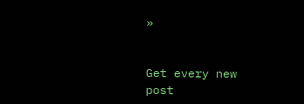»


Get every new post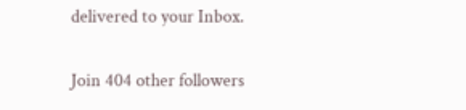delivered to your Inbox.

Join 404 other followers